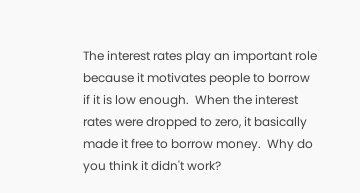The interest rates play an important role because it motivates people to borrow if it is low enough.  When the interest rates were dropped to zero, it basically made it free to borrow money.  Why do you think it didn't work?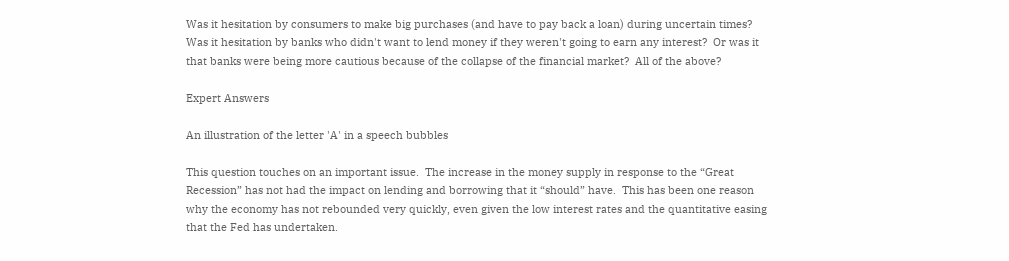Was it hesitation by consumers to make big purchases (and have to pay back a loan) during uncertain times?  Was it hesitation by banks who didn't want to lend money if they weren't going to earn any interest?  Or was it that banks were being more cautious because of the collapse of the financial market?  All of the above?

Expert Answers

An illustration of the letter 'A' in a speech bubbles

This question touches on an important issue.  The increase in the money supply in response to the “Great Recession” has not had the impact on lending and borrowing that it “should” have.  This has been one reason why the economy has not rebounded very quickly, even given the low interest rates and the quantitative easing that the Fed has undertaken.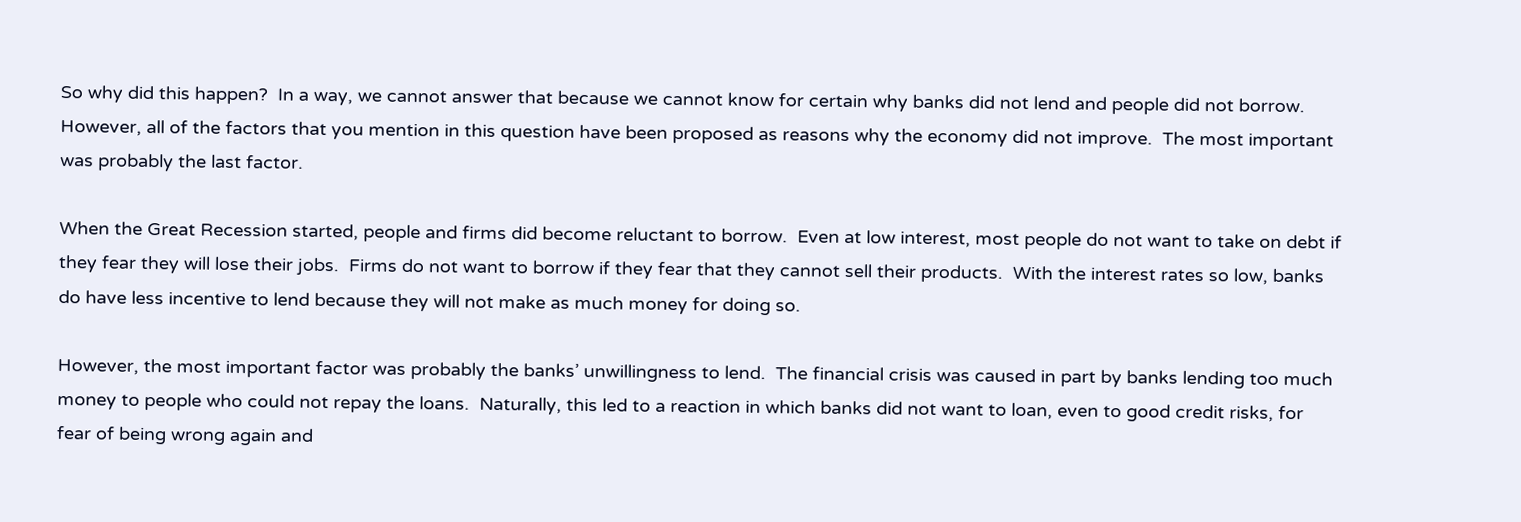So why did this happen?  In a way, we cannot answer that because we cannot know for certain why banks did not lend and people did not borrow.  However, all of the factors that you mention in this question have been proposed as reasons why the economy did not improve.  The most important was probably the last factor.

When the Great Recession started, people and firms did become reluctant to borrow.  Even at low interest, most people do not want to take on debt if they fear they will lose their jobs.  Firms do not want to borrow if they fear that they cannot sell their products.  With the interest rates so low, banks do have less incentive to lend because they will not make as much money for doing so.

However, the most important factor was probably the banks’ unwillingness to lend.  The financial crisis was caused in part by banks lending too much money to people who could not repay the loans.  Naturally, this led to a reaction in which banks did not want to loan, even to good credit risks, for fear of being wrong again and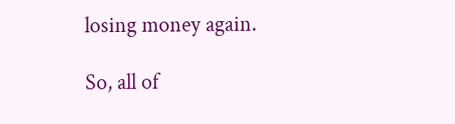losing money again.

So, all of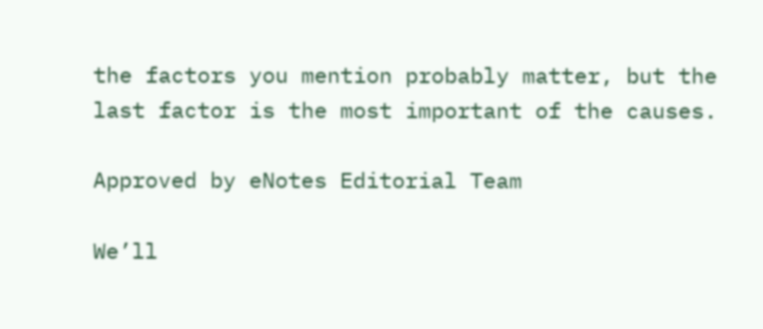the factors you mention probably matter, but the last factor is the most important of the causes.

Approved by eNotes Editorial Team

We’ll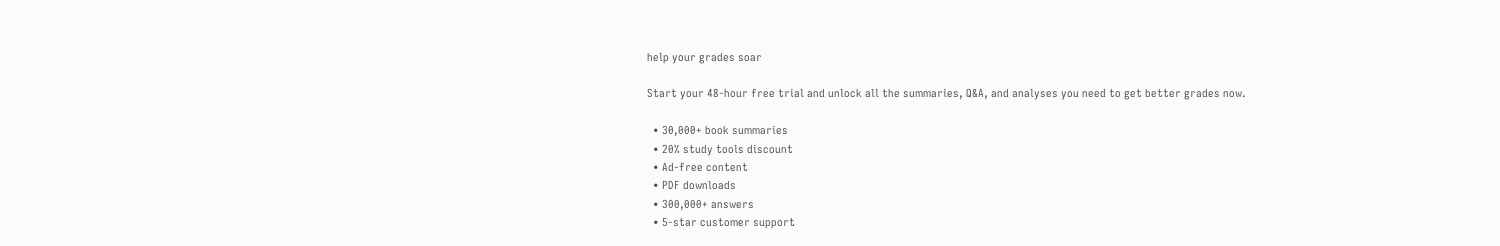help your grades soar

Start your 48-hour free trial and unlock all the summaries, Q&A, and analyses you need to get better grades now.

  • 30,000+ book summaries
  • 20% study tools discount
  • Ad-free content
  • PDF downloads
  • 300,000+ answers
  • 5-star customer support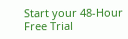Start your 48-Hour Free Trial